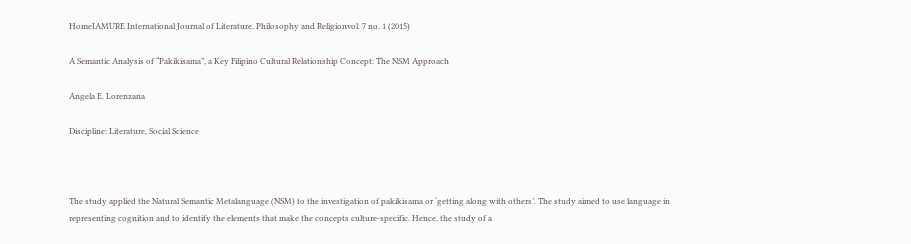HomeIAMURE International Journal of Literature, Philosophy and Religionvol. 7 no. 1 (2015)

A Semantic Analysis of “Pakikisama”, a Key Filipino Cultural Relationship Concept: The NSM Approach

Angela E. Lorenzana

Discipline: Literature, Social Science



The study applied the Natural Semantic Metalanguage (NSM) to the investigation of pakikisama or ‘getting along with others’. The study aimed to use language in representing cognition and to identify the elements that make the concepts culture-specific. Hence, the study of a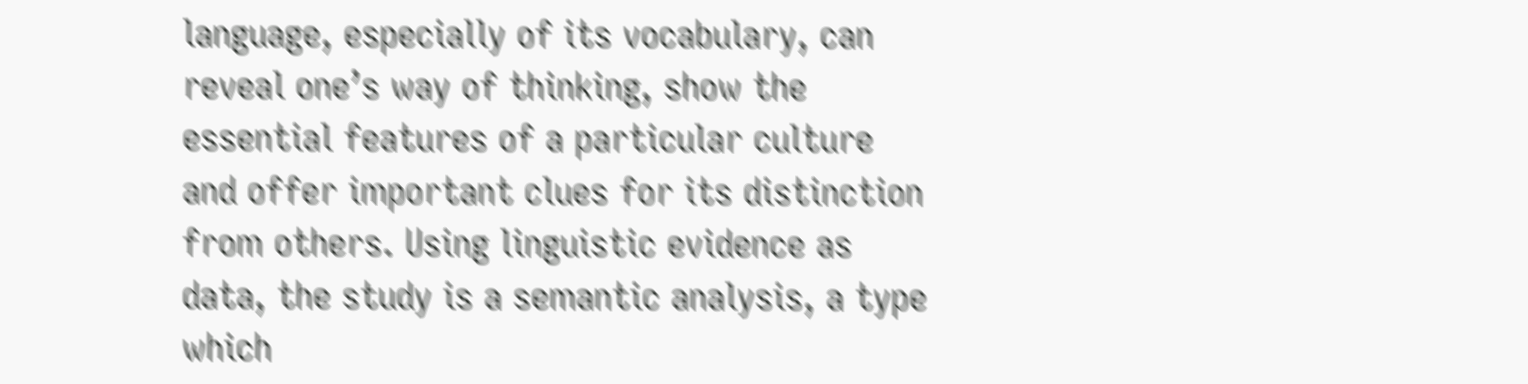language, especially of its vocabulary, can reveal one’s way of thinking, show the essential features of a particular culture and offer important clues for its distinction from others. Using linguistic evidence as data, the study is a semantic analysis, a type which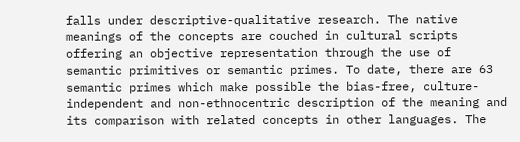falls under descriptive-qualitative research. The native meanings of the concepts are couched in cultural scripts offering an objective representation through the use of semantic primitives or semantic primes. To date, there are 63 semantic primes which make possible the bias-free, culture-independent and non-ethnocentric description of the meaning and its comparison with related concepts in other languages. The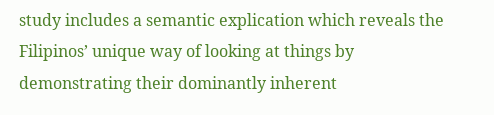study includes a semantic explication which reveals the Filipinos’ unique way of looking at things by demonstrating their dominantly inherent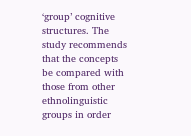‘group’ cognitive structures. The study recommends that the concepts be compared with those from other ethnolinguistic groups in order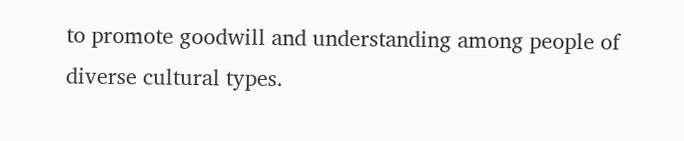to promote goodwill and understanding among people of diverse cultural types.